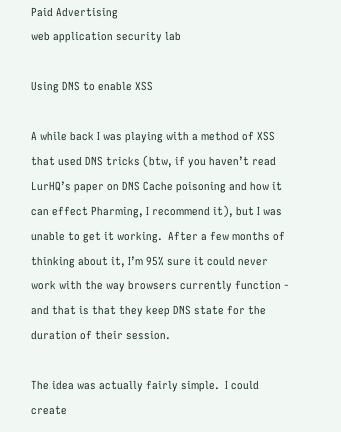Paid Advertising
web application security lab

Using DNS to enable XSS

A while back I was playing with a method of XSS that used DNS tricks (btw, if you haven’t read LurHQ’s paper on DNS Cache poisoning and how it can effect Pharming, I recommend it), but I was unable to get it working.  After a few months of thinking about it, I’m 95% sure it could never work with the way browsers currently function - and that is that they keep DNS state for the duration of their session.

The idea was actually fairly simple.  I could create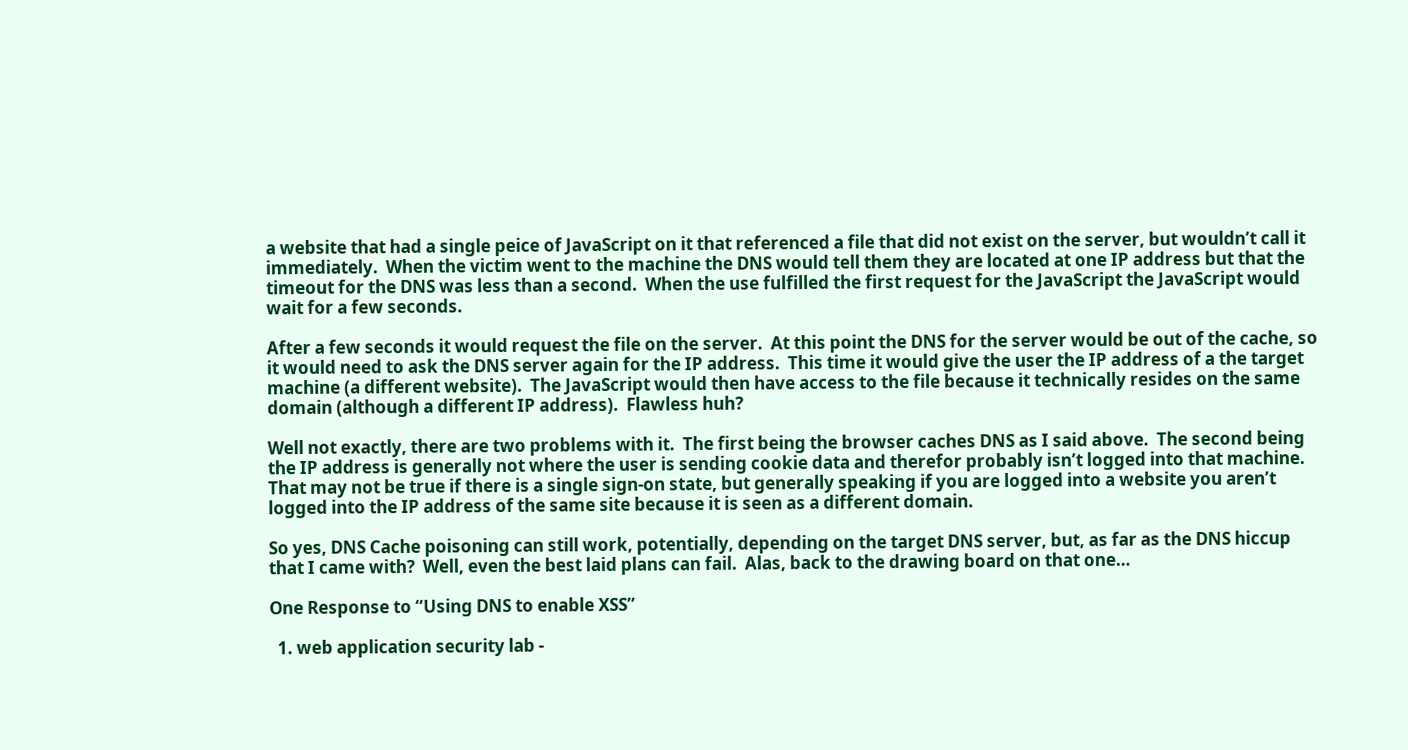a website that had a single peice of JavaScript on it that referenced a file that did not exist on the server, but wouldn’t call it immediately.  When the victim went to the machine the DNS would tell them they are located at one IP address but that the timeout for the DNS was less than a second.  When the use fulfilled the first request for the JavaScript the JavaScript would wait for a few seconds.

After a few seconds it would request the file on the server.  At this point the DNS for the server would be out of the cache, so it would need to ask the DNS server again for the IP address.  This time it would give the user the IP address of a the target machine (a different website).  The JavaScript would then have access to the file because it technically resides on the same domain (although a different IP address).  Flawless huh?

Well not exactly, there are two problems with it.  The first being the browser caches DNS as I said above.  The second being the IP address is generally not where the user is sending cookie data and therefor probably isn’t logged into that machine.  That may not be true if there is a single sign-on state, but generally speaking if you are logged into a website you aren’t logged into the IP address of the same site because it is seen as a different domain.

So yes, DNS Cache poisoning can still work, potentially, depending on the target DNS server, but, as far as the DNS hiccup that I came with?  Well, even the best laid plans can fail.  Alas, back to the drawing board on that one…

One Response to “Using DNS to enable XSS”

  1. web application security lab -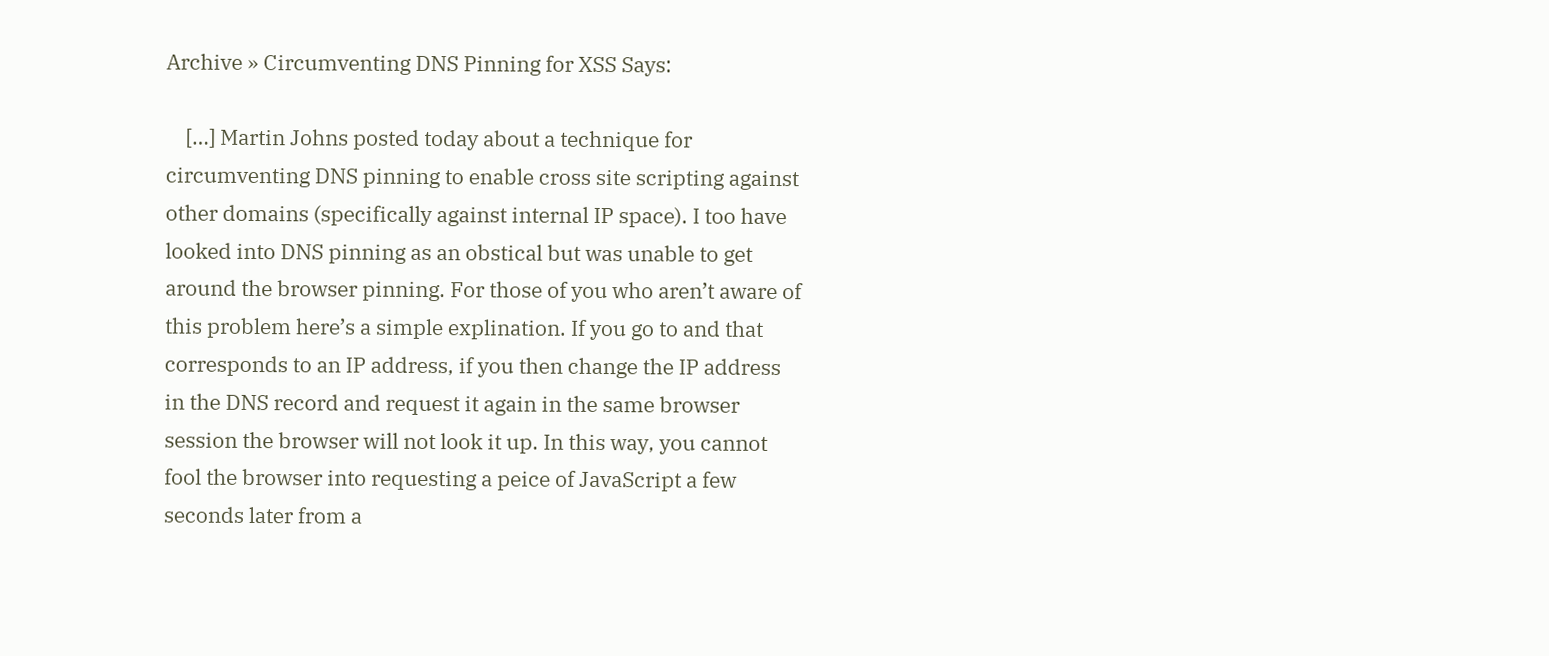Archive » Circumventing DNS Pinning for XSS Says:

    […] Martin Johns posted today about a technique for circumventing DNS pinning to enable cross site scripting against other domains (specifically against internal IP space). I too have looked into DNS pinning as an obstical but was unable to get around the browser pinning. For those of you who aren’t aware of this problem here’s a simple explination. If you go to and that corresponds to an IP address, if you then change the IP address in the DNS record and request it again in the same browser session the browser will not look it up. In this way, you cannot fool the browser into requesting a peice of JavaScript a few seconds later from a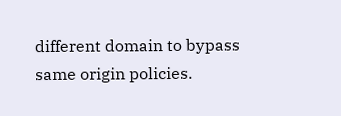different domain to bypass same origin policies.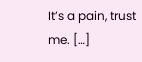It’s a pain, trust me. […]